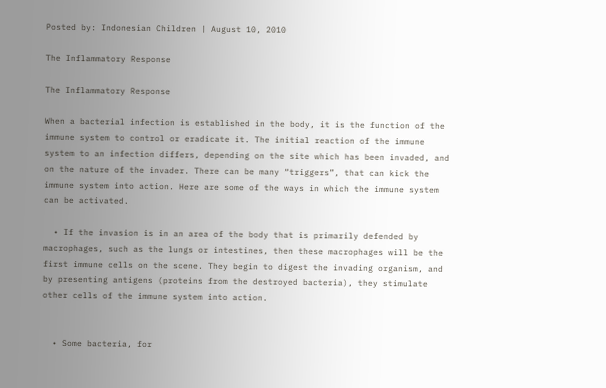Posted by: Indonesian Children | August 10, 2010

The Inflammatory Response

The Inflammatory Response

When a bacterial infection is established in the body, it is the function of the immune system to control or eradicate it. The initial reaction of the immune system to an infection differs, depending on the site which has been invaded, and on the nature of the invader. There can be many “triggers”, that can kick the immune system into action. Here are some of the ways in which the immune system can be activated.

  • If the invasion is in an area of the body that is primarily defended by macrophages, such as the lungs or intestines, then these macrophages will be the first immune cells on the scene. They begin to digest the invading organism, and by presenting antigens (proteins from the destroyed bacteria), they stimulate other cells of the immune system into action.


  • Some bacteria, for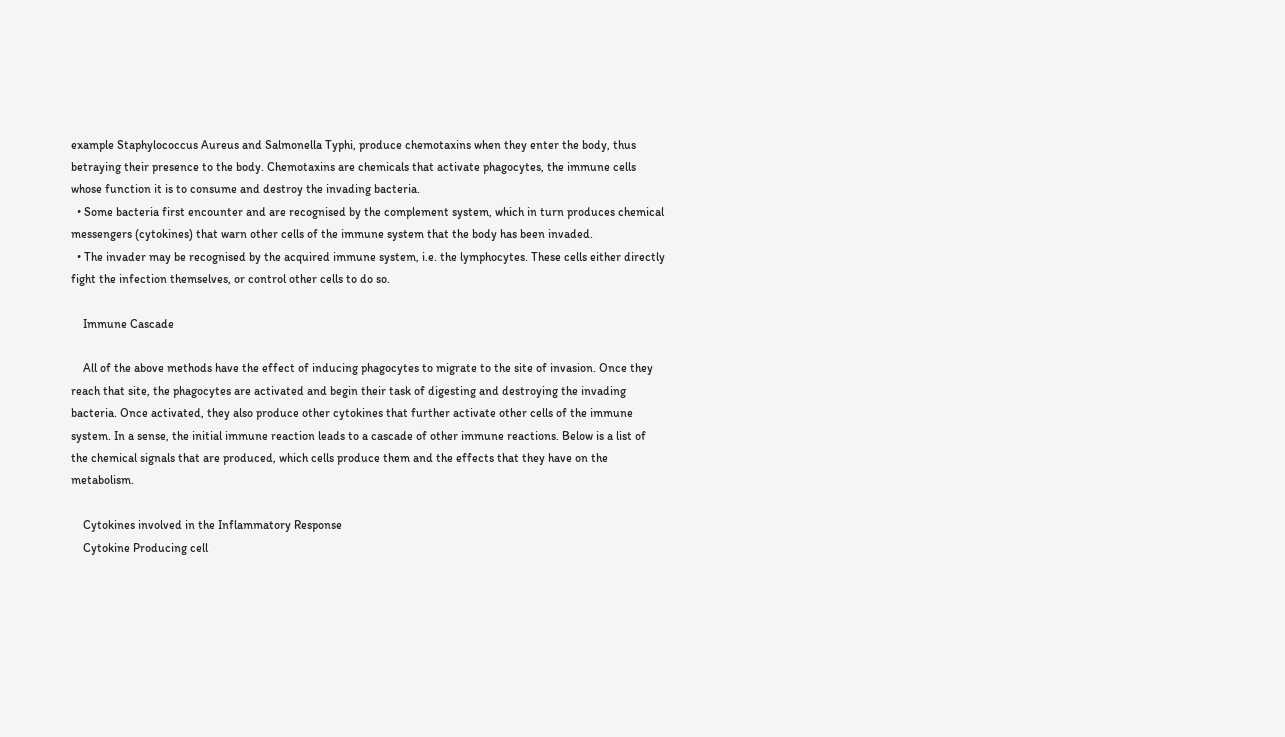example Staphylococcus Aureus and Salmonella Typhi, produce chemotaxins when they enter the body, thus betraying their presence to the body. Chemotaxins are chemicals that activate phagocytes, the immune cells whose function it is to consume and destroy the invading bacteria.
  • Some bacteria first encounter and are recognised by the complement system, which in turn produces chemical messengers (cytokines) that warn other cells of the immune system that the body has been invaded.
  • The invader may be recognised by the acquired immune system, i.e. the lymphocytes. These cells either directly fight the infection themselves, or control other cells to do so.

    Immune Cascade

    All of the above methods have the effect of inducing phagocytes to migrate to the site of invasion. Once they reach that site, the phagocytes are activated and begin their task of digesting and destroying the invading bacteria. Once activated, they also produce other cytokines that further activate other cells of the immune system. In a sense, the initial immune reaction leads to a cascade of other immune reactions. Below is a list of the chemical signals that are produced, which cells produce them and the effects that they have on the metabolism.

    Cytokines involved in the Inflammatory Response
    Cytokine Producing cell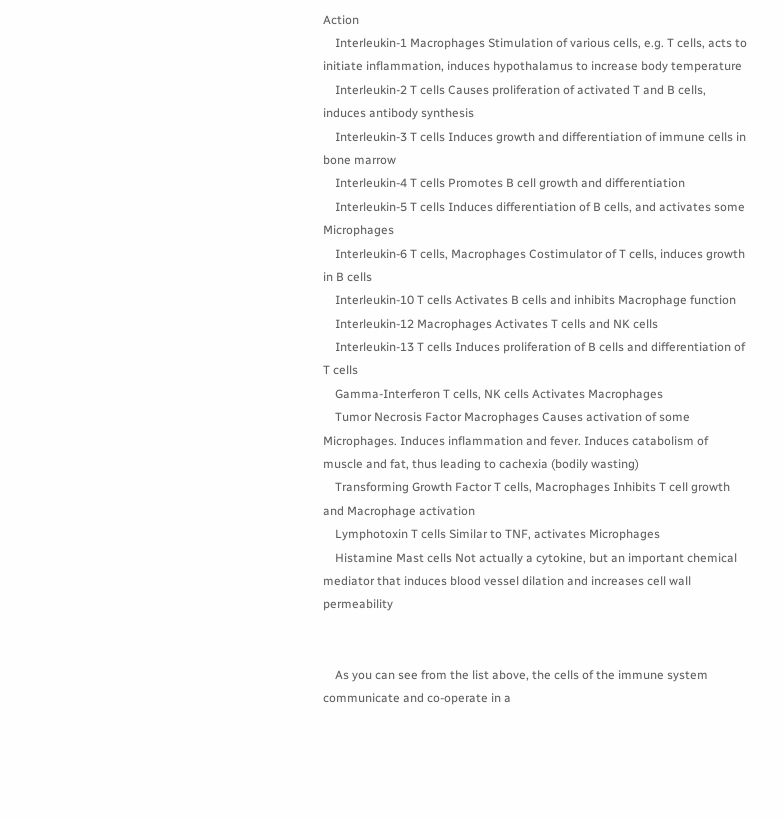Action
    Interleukin-1 Macrophages Stimulation of various cells, e.g. T cells, acts to initiate inflammation, induces hypothalamus to increase body temperature
    Interleukin-2 T cells Causes proliferation of activated T and B cells, induces antibody synthesis
    Interleukin-3 T cells Induces growth and differentiation of immune cells in bone marrow
    Interleukin-4 T cells Promotes B cell growth and differentiation
    Interleukin-5 T cells Induces differentiation of B cells, and activates some Microphages
    Interleukin-6 T cells, Macrophages Costimulator of T cells, induces growth in B cells
    Interleukin-10 T cells Activates B cells and inhibits Macrophage function
    Interleukin-12 Macrophages Activates T cells and NK cells
    Interleukin-13 T cells Induces proliferation of B cells and differentiation of T cells
    Gamma-Interferon T cells, NK cells Activates Macrophages
    Tumor Necrosis Factor Macrophages Causes activation of some Microphages. Induces inflammation and fever. Induces catabolism of muscle and fat, thus leading to cachexia (bodily wasting)
    Transforming Growth Factor T cells, Macrophages Inhibits T cell growth and Macrophage activation
    Lymphotoxin T cells Similar to TNF, activates Microphages
    Histamine Mast cells Not actually a cytokine, but an important chemical mediator that induces blood vessel dilation and increases cell wall permeability


    As you can see from the list above, the cells of the immune system communicate and co-operate in a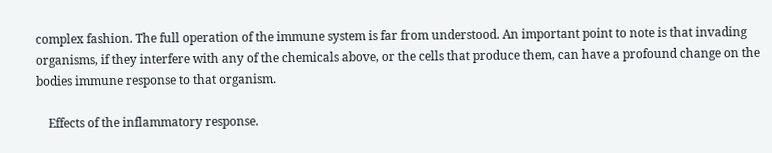complex fashion. The full operation of the immune system is far from understood. An important point to note is that invading organisms, if they interfere with any of the chemicals above, or the cells that produce them, can have a profound change on the bodies immune response to that organism.

    Effects of the inflammatory response.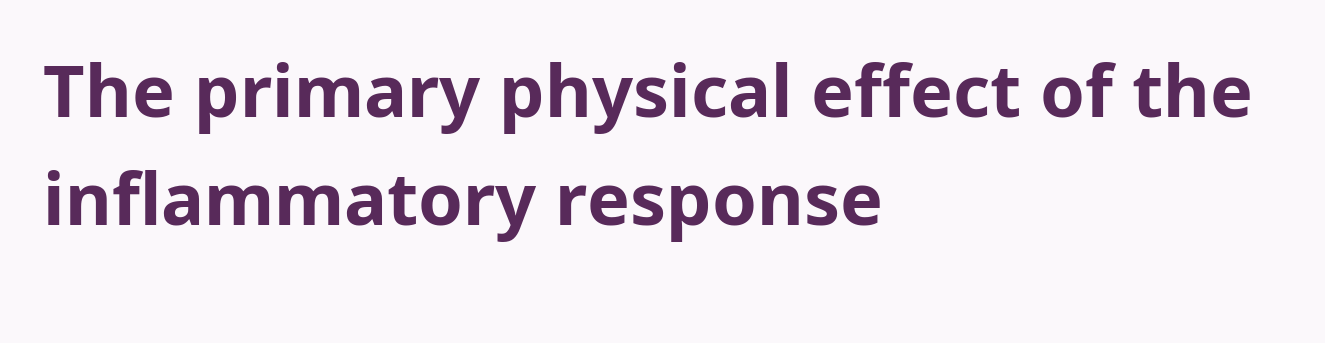The primary physical effect of the inflammatory response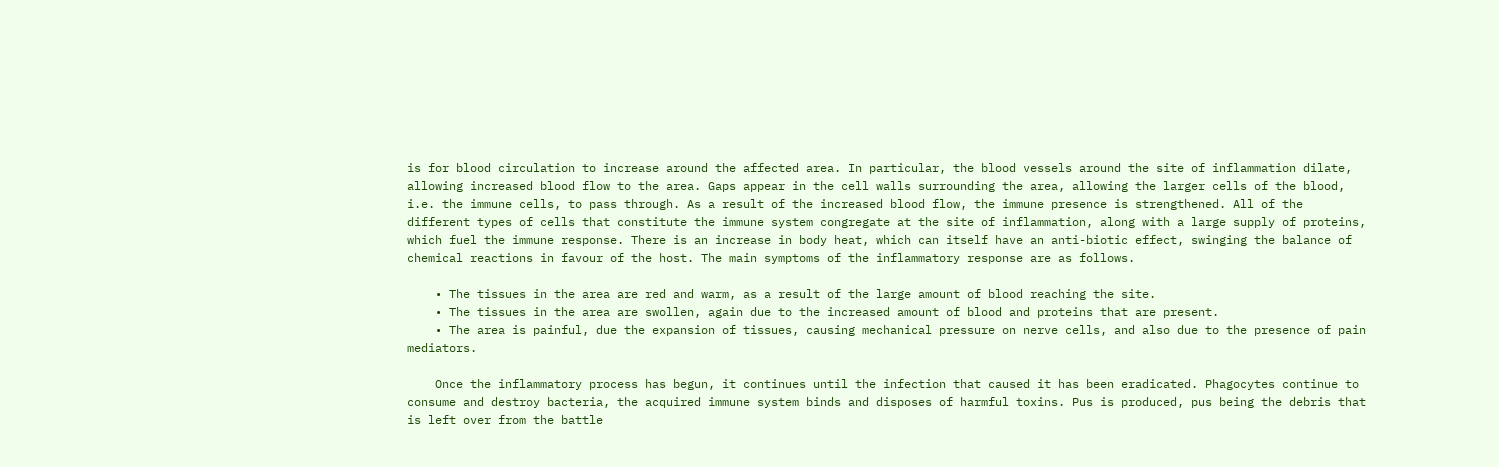is for blood circulation to increase around the affected area. In particular, the blood vessels around the site of inflammation dilate, allowing increased blood flow to the area. Gaps appear in the cell walls surrounding the area, allowing the larger cells of the blood, i.e. the immune cells, to pass through. As a result of the increased blood flow, the immune presence is strengthened. All of the different types of cells that constitute the immune system congregate at the site of inflammation, along with a large supply of proteins, which fuel the immune response. There is an increase in body heat, which can itself have an anti-biotic effect, swinging the balance of chemical reactions in favour of the host. The main symptoms of the inflammatory response are as follows.

    • The tissues in the area are red and warm, as a result of the large amount of blood reaching the site.
    • The tissues in the area are swollen, again due to the increased amount of blood and proteins that are present.
    • The area is painful, due the expansion of tissues, causing mechanical pressure on nerve cells, and also due to the presence of pain mediators.

    Once the inflammatory process has begun, it continues until the infection that caused it has been eradicated. Phagocytes continue to consume and destroy bacteria, the acquired immune system binds and disposes of harmful toxins. Pus is produced, pus being the debris that is left over from the battle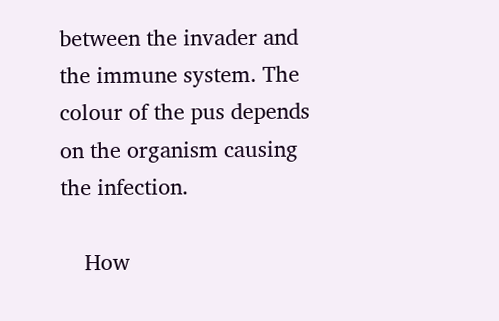between the invader and the immune system. The colour of the pus depends on the organism causing the infection.

    How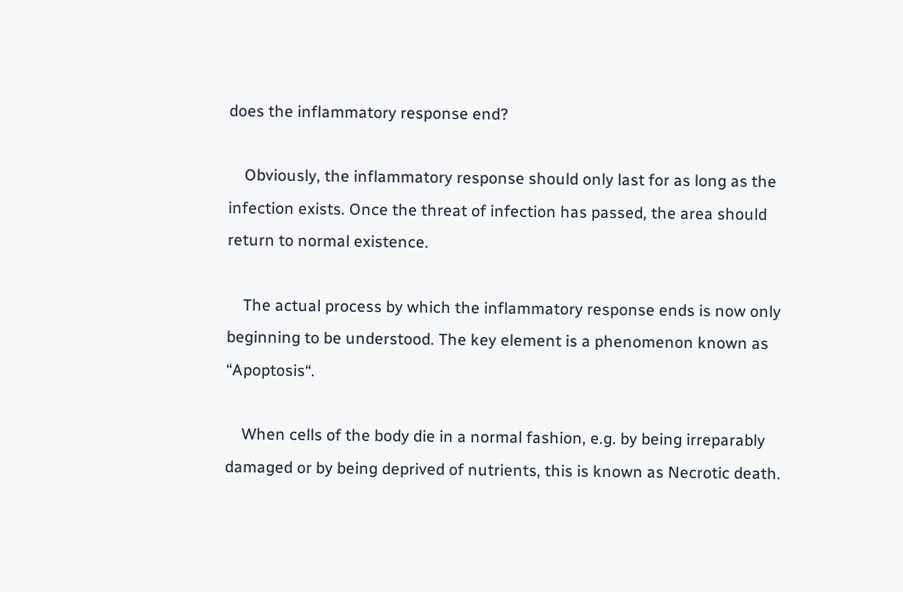does the inflammatory response end?

    Obviously, the inflammatory response should only last for as long as the infection exists. Once the threat of infection has passed, the area should return to normal existence.

    The actual process by which the inflammatory response ends is now only beginning to be understood. The key element is a phenomenon known as “Apoptosis“.

    When cells of the body die in a normal fashion, e.g. by being irreparably damaged or by being deprived of nutrients, this is known as Necrotic death.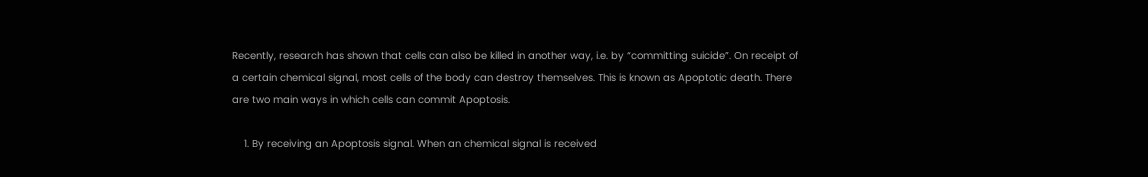Recently, research has shown that cells can also be killed in another way, i.e. by “committing suicide”. On receipt of a certain chemical signal, most cells of the body can destroy themselves. This is known as Apoptotic death. There are two main ways in which cells can commit Apoptosis.

    1. By receiving an Apoptosis signal. When an chemical signal is received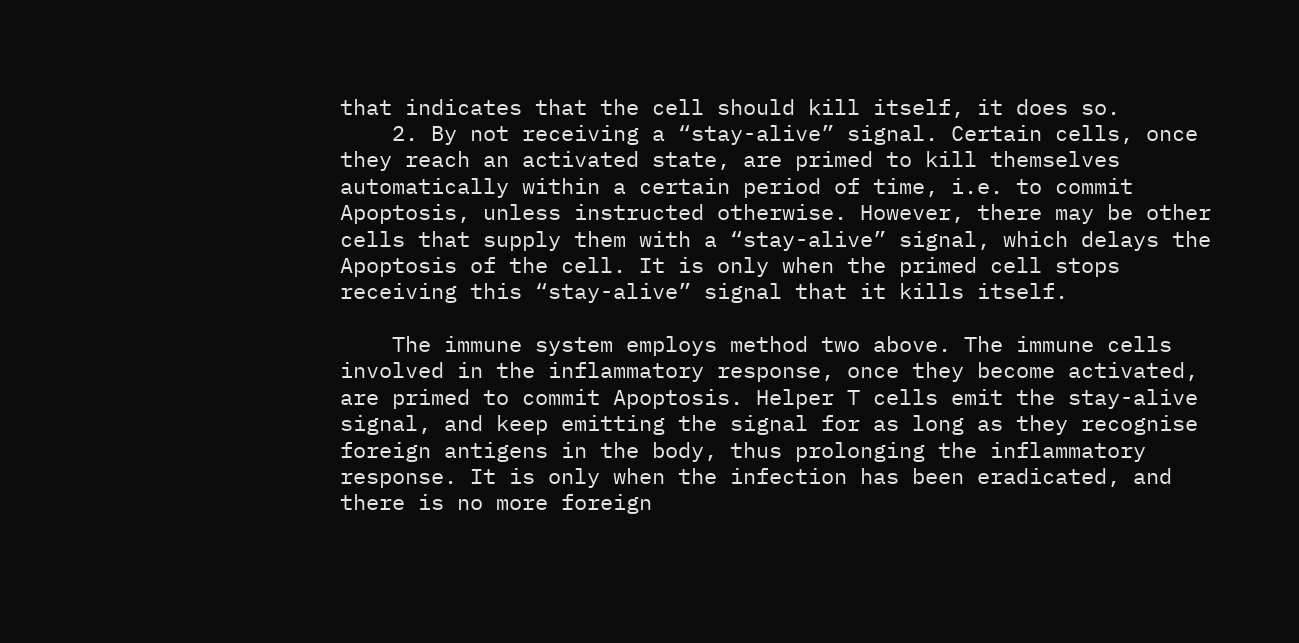that indicates that the cell should kill itself, it does so.
    2. By not receiving a “stay-alive” signal. Certain cells, once they reach an activated state, are primed to kill themselves automatically within a certain period of time, i.e. to commit Apoptosis, unless instructed otherwise. However, there may be other cells that supply them with a “stay-alive” signal, which delays the Apoptosis of the cell. It is only when the primed cell stops receiving this “stay-alive” signal that it kills itself.

    The immune system employs method two above. The immune cells involved in the inflammatory response, once they become activated, are primed to commit Apoptosis. Helper T cells emit the stay-alive signal, and keep emitting the signal for as long as they recognise foreign antigens in the body, thus prolonging the inflammatory response. It is only when the infection has been eradicated, and there is no more foreign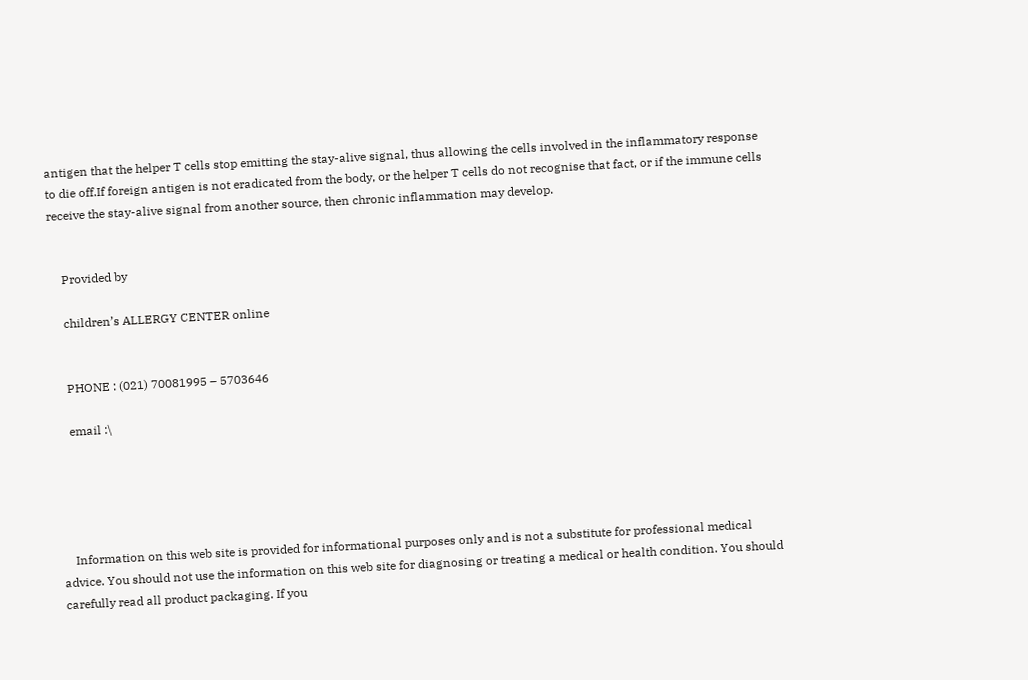antigen that the helper T cells stop emitting the stay-alive signal, thus allowing the cells involved in the inflammatory response to die off.If foreign antigen is not eradicated from the body, or the helper T cells do not recognise that fact, or if the immune cells receive the stay-alive signal from another source, then chronic inflammation may develop.


    Provided by

    children’s ALLERGY CENTER online


    PHONE : (021) 70081995 – 5703646

    email :\





    Information on this web site is provided for informational purposes only and is not a substitute for professional medical advice. You should not use the information on this web site for diagnosing or treating a medical or health condition. You should carefully read all product packaging. If you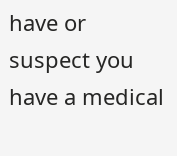have or suspect you have a medical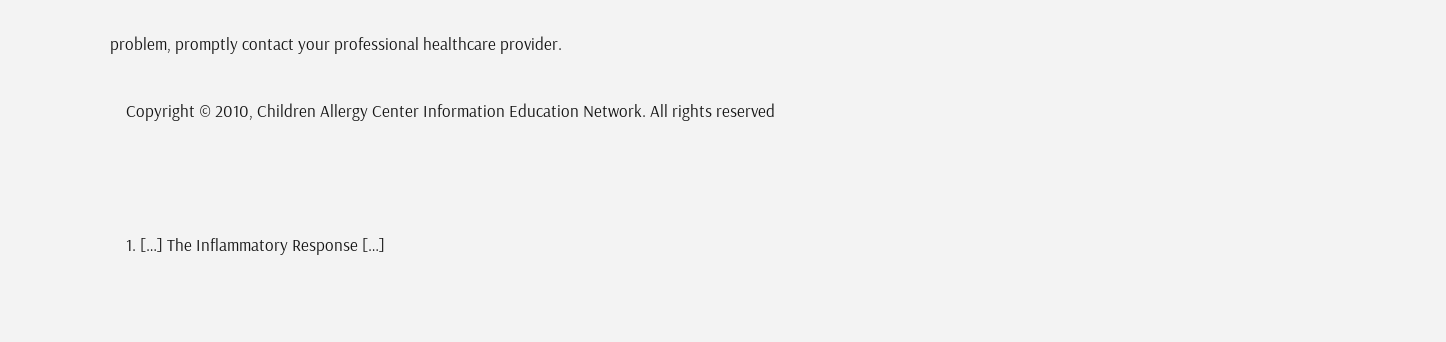problem, promptly contact your professional healthcare provider.

    Copyright © 2010, Children Allergy Center Information Education Network. All rights reserved



    1. […] The Inflammatory Response […]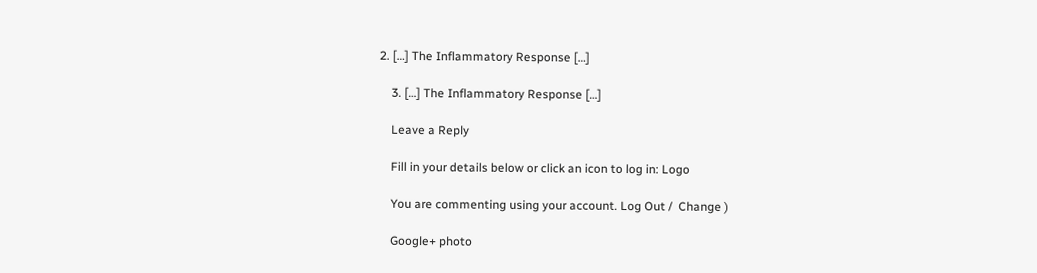2. […] The Inflammatory Response […]

    3. […] The Inflammatory Response […]

    Leave a Reply

    Fill in your details below or click an icon to log in: Logo

    You are commenting using your account. Log Out /  Change )

    Google+ photo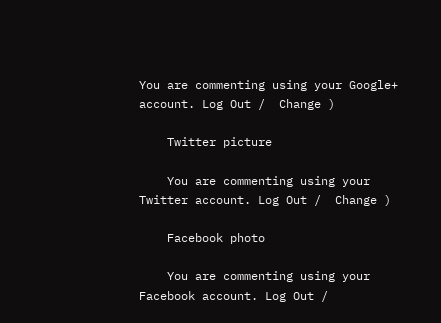You are commenting using your Google+ account. Log Out /  Change )

    Twitter picture

    You are commenting using your Twitter account. Log Out /  Change )

    Facebook photo

    You are commenting using your Facebook account. Log Out /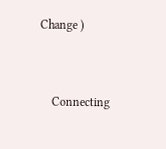Change )


    Connecting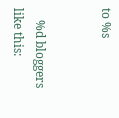to %s


    %d bloggers like this: